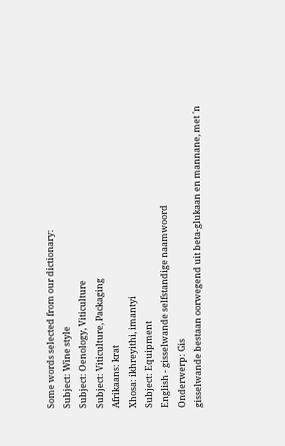Some words selected from our dictionary:
Subject: Wine style
Subject: Oenology, Viticulture
Subject: Viticulture, Packaging
Afrikaans: krat
Xhosa: ikhreyithi, imantyi
Subject: Equipment
English - gisselwande selfstandige naamwoord
Onderwerp: Gis
gisselwande bestaan oorwegend uit beta-glukaan en mannane, met 'n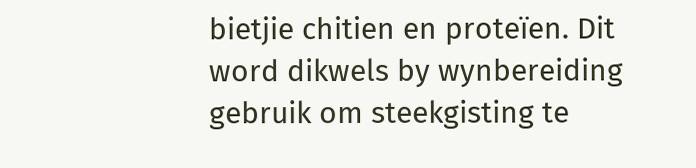bietjie chitien en proteïen. Dit word dikwels by wynbereiding gebruik om steekgisting te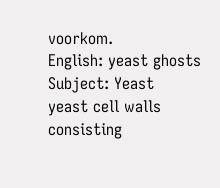voorkom.
English: yeast ghosts
Subject: Yeast
yeast cell walls consisting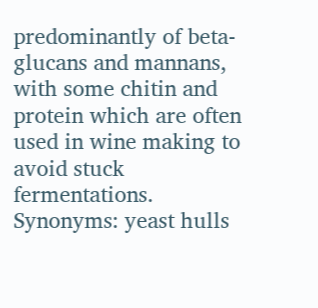predominantly of beta-glucans and mannans, with some chitin and protein which are often used in wine making to avoid stuck fermentations.
Synonyms: yeast hulls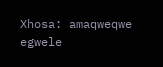Xhosa: amaqweqwe egwele